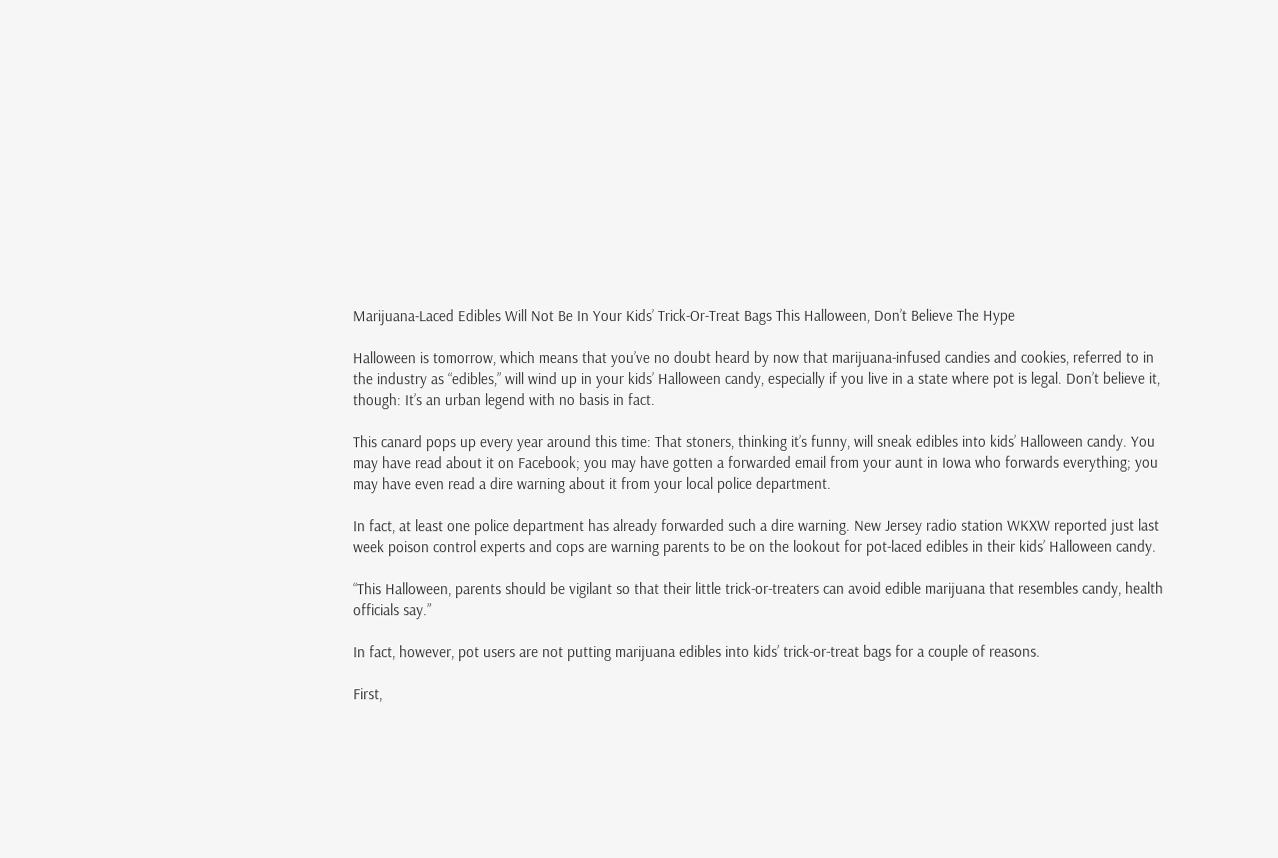Marijuana-Laced Edibles Will Not Be In Your Kids’ Trick-Or-Treat Bags This Halloween, Don’t Believe The Hype

Halloween is tomorrow, which means that you’ve no doubt heard by now that marijuana-infused candies and cookies, referred to in the industry as “edibles,” will wind up in your kids’ Halloween candy, especially if you live in a state where pot is legal. Don’t believe it, though: It’s an urban legend with no basis in fact.

This canard pops up every year around this time: That stoners, thinking it’s funny, will sneak edibles into kids’ Halloween candy. You may have read about it on Facebook; you may have gotten a forwarded email from your aunt in Iowa who forwards everything; you may have even read a dire warning about it from your local police department.

In fact, at least one police department has already forwarded such a dire warning. New Jersey radio station WKXW reported just last week poison control experts and cops are warning parents to be on the lookout for pot-laced edibles in their kids’ Halloween candy.

“This Halloween, parents should be vigilant so that their little trick-or-treaters can avoid edible marijuana that resembles candy, health officials say.”

In fact, however, pot users are not putting marijuana edibles into kids’ trick-or-treat bags for a couple of reasons.

First,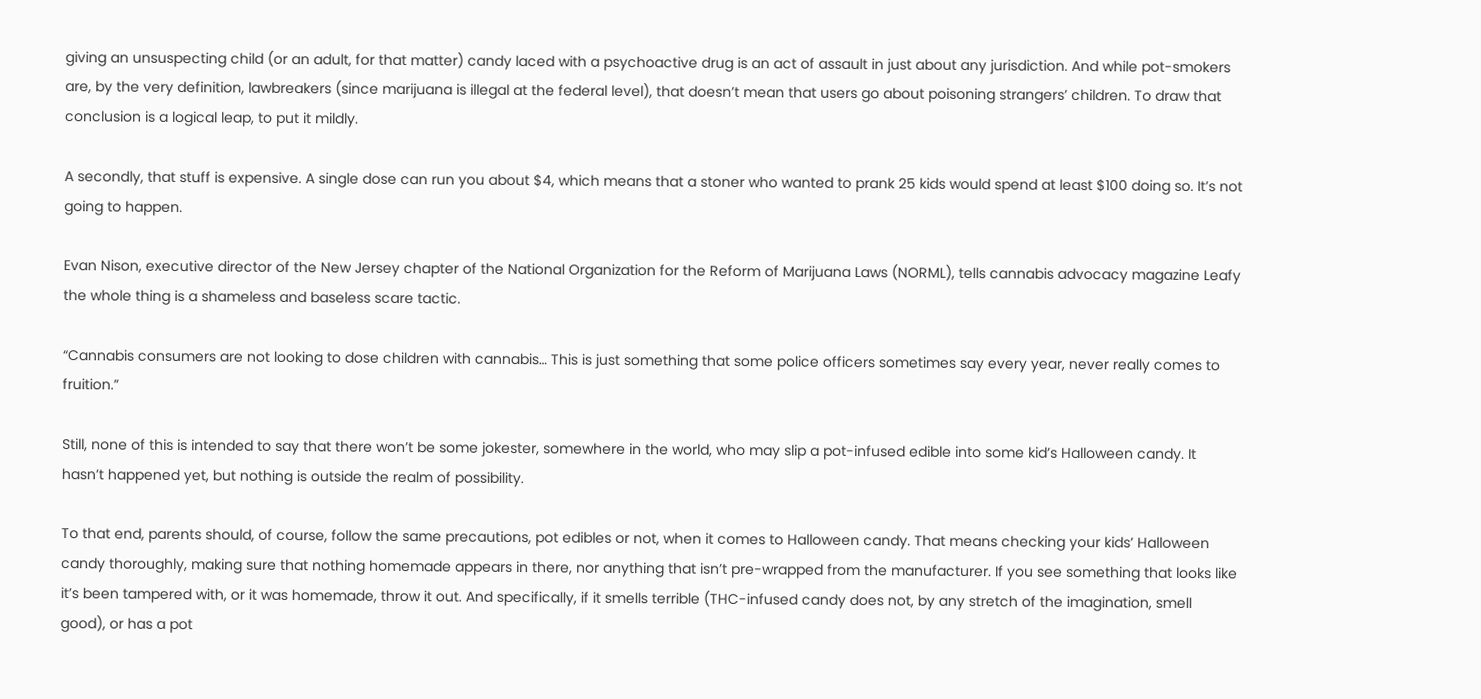giving an unsuspecting child (or an adult, for that matter) candy laced with a psychoactive drug is an act of assault in just about any jurisdiction. And while pot-smokers are, by the very definition, lawbreakers (since marijuana is illegal at the federal level), that doesn’t mean that users go about poisoning strangers’ children. To draw that conclusion is a logical leap, to put it mildly.

A secondly, that stuff is expensive. A single dose can run you about $4, which means that a stoner who wanted to prank 25 kids would spend at least $100 doing so. It’s not going to happen.

Evan Nison, executive director of the New Jersey chapter of the National Organization for the Reform of Marijuana Laws (NORML), tells cannabis advocacy magazine Leafy the whole thing is a shameless and baseless scare tactic.

“Cannabis consumers are not looking to dose children with cannabis… This is just something that some police officers sometimes say every year, never really comes to fruition.”

Still, none of this is intended to say that there won’t be some jokester, somewhere in the world, who may slip a pot-infused edible into some kid’s Halloween candy. It hasn’t happened yet, but nothing is outside the realm of possibility.

To that end, parents should, of course, follow the same precautions, pot edibles or not, when it comes to Halloween candy. That means checking your kids’ Halloween candy thoroughly, making sure that nothing homemade appears in there, nor anything that isn’t pre-wrapped from the manufacturer. If you see something that looks like it’s been tampered with, or it was homemade, throw it out. And specifically, if it smells terrible (THC-infused candy does not, by any stretch of the imagination, smell good), or has a pot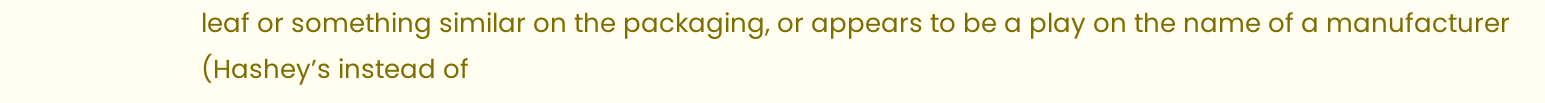leaf or something similar on the packaging, or appears to be a play on the name of a manufacturer (Hashey’s instead of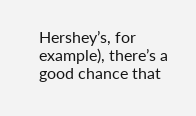Hershey’s, for example), there’s a good chance that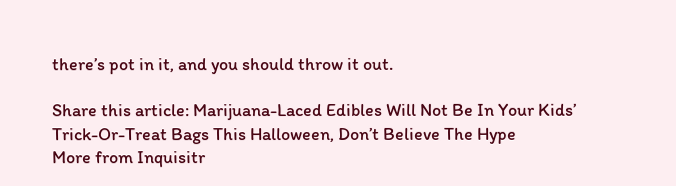there’s pot in it, and you should throw it out.

Share this article: Marijuana-Laced Edibles Will Not Be In Your Kids’ Trick-Or-Treat Bags This Halloween, Don’t Believe The Hype
More from Inquisitr